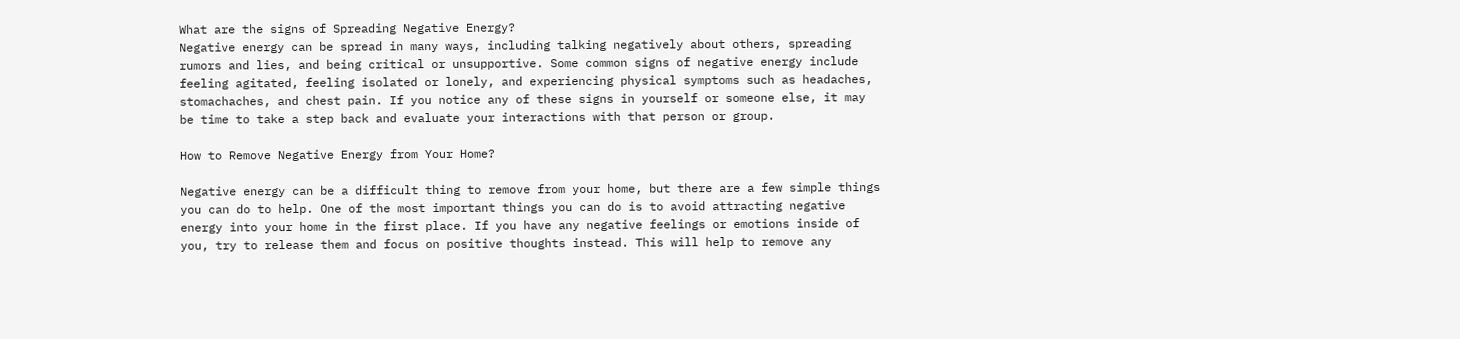What are the signs of Spreading Negative Energy?
Negative energy can be spread in many ways, including talking negatively about others, spreading rumors and lies, and being critical or unsupportive. Some common signs of negative energy include feeling agitated, feeling isolated or lonely, and experiencing physical symptoms such as headaches, stomachaches, and chest pain. If you notice any of these signs in yourself or someone else, it may be time to take a step back and evaluate your interactions with that person or group.

How to Remove Negative Energy from Your Home?

Negative energy can be a difficult thing to remove from your home, but there are a few simple things you can do to help. One of the most important things you can do is to avoid attracting negative energy into your home in the first place. If you have any negative feelings or emotions inside of you, try to release them and focus on positive thoughts instead. This will help to remove any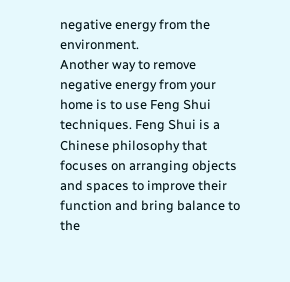negative energy from the environment.
Another way to remove negative energy from your home is to use Feng Shui techniques. Feng Shui is a Chinese philosophy that focuses on arranging objects and spaces to improve their function and bring balance to the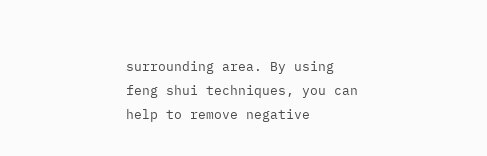surrounding area. By using feng shui techniques, you can help to remove negative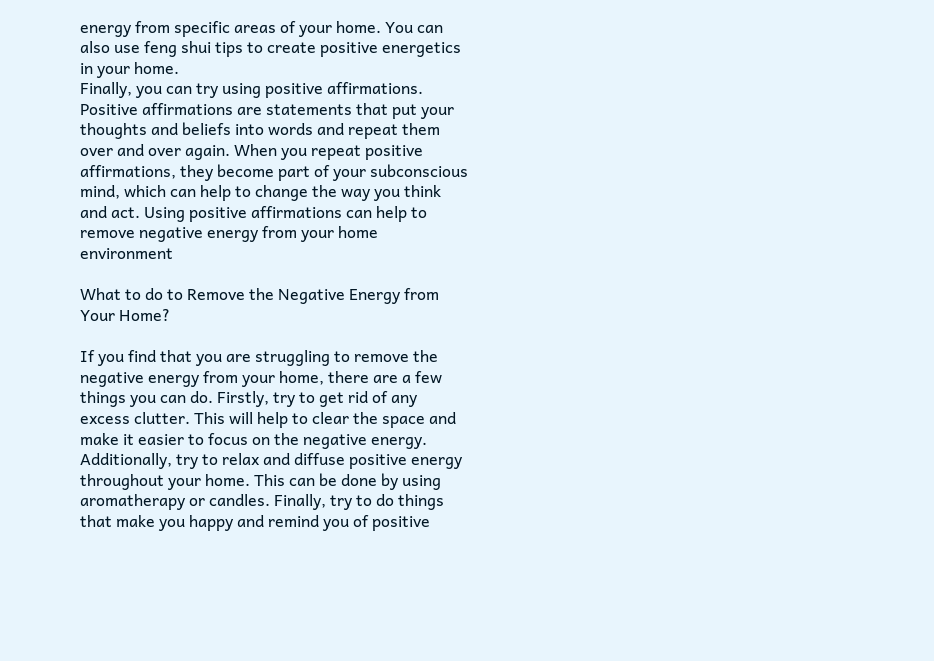energy from specific areas of your home. You can also use feng shui tips to create positive energetics in your home.
Finally, you can try using positive affirmations. Positive affirmations are statements that put your thoughts and beliefs into words and repeat them over and over again. When you repeat positive affirmations, they become part of your subconscious mind, which can help to change the way you think and act. Using positive affirmations can help to remove negative energy from your home environment

What to do to Remove the Negative Energy from Your Home?

If you find that you are struggling to remove the negative energy from your home, there are a few things you can do. Firstly, try to get rid of any excess clutter. This will help to clear the space and make it easier to focus on the negative energy. Additionally, try to relax and diffuse positive energy throughout your home. This can be done by using aromatherapy or candles. Finally, try to do things that make you happy and remind you of positive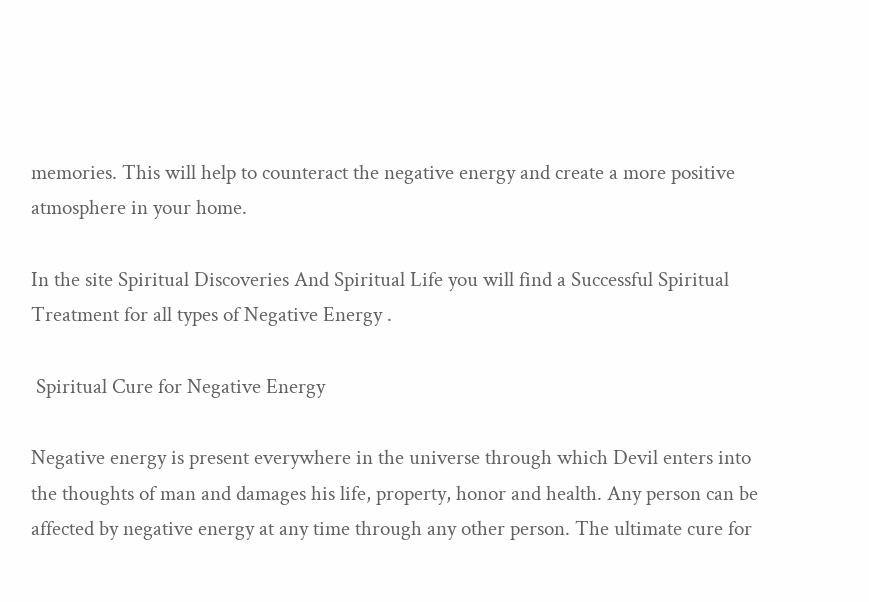memories. This will help to counteract the negative energy and create a more positive atmosphere in your home.

In the site Spiritual Discoveries And Spiritual Life you will find a Successful Spiritual Treatment for all types of Negative Energy .

 Spiritual Cure for Negative Energy

Negative energy is present everywhere in the universe through which Devil enters into the thoughts of man and damages his life, property, honor and health. Any person can be affected by negative energy at any time through any other person. The ultimate cure for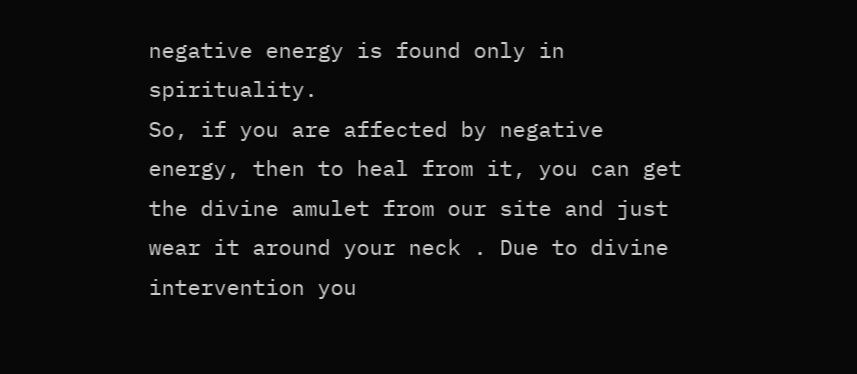negative energy is found only in spirituality.
So, if you are affected by negative energy, then to heal from it, you can get the divine amulet from our site and just wear it around your neck . Due to divine intervention you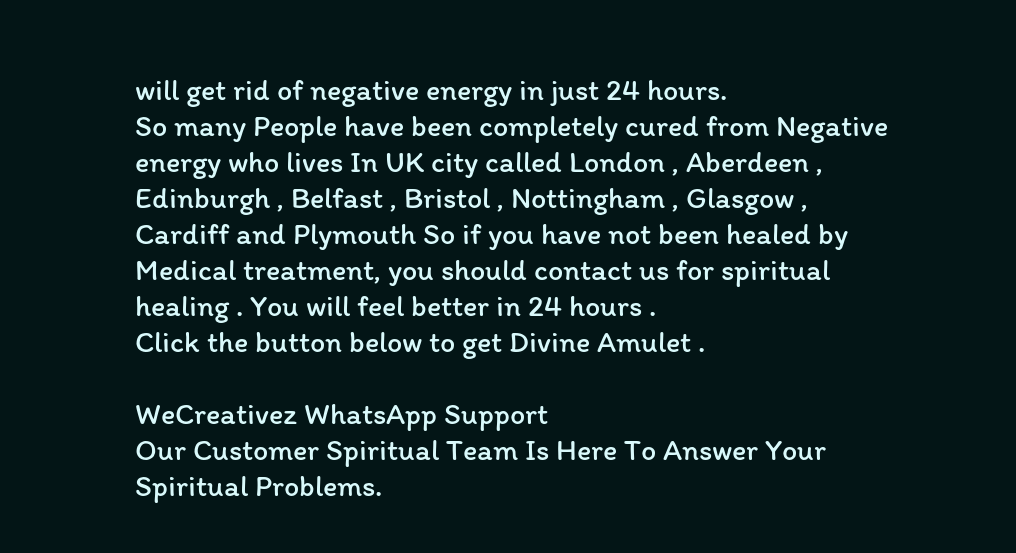will get rid of negative energy in just 24 hours.
So many People have been completely cured from Negative energy who lives In UK city called London , Aberdeen , Edinburgh , Belfast , Bristol , Nottingham , Glasgow , Cardiff and Plymouth So if you have not been healed by Medical treatment, you should contact us for spiritual healing . You will feel better in 24 hours .
Click the button below to get Divine Amulet .

WeCreativez WhatsApp Support
Our Customer Spiritual Team Is Here To Answer Your Spiritual Problems.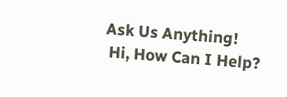Ask Us Anything!
 Hi, How Can I Help?